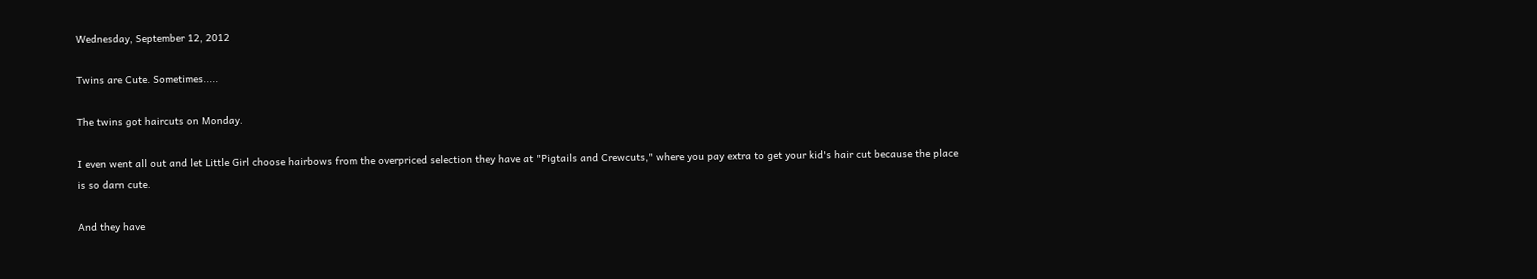Wednesday, September 12, 2012

Twins are Cute. Sometimes.....

The twins got haircuts on Monday.

I even went all out and let Little Girl choose hairbows from the overpriced selection they have at "Pigtails and Crewcuts," where you pay extra to get your kid's hair cut because the place is so darn cute.

And they have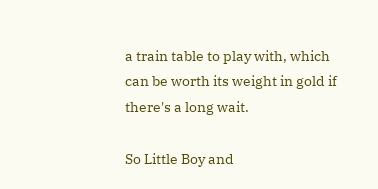a train table to play with, which can be worth its weight in gold if there's a long wait.

So Little Boy and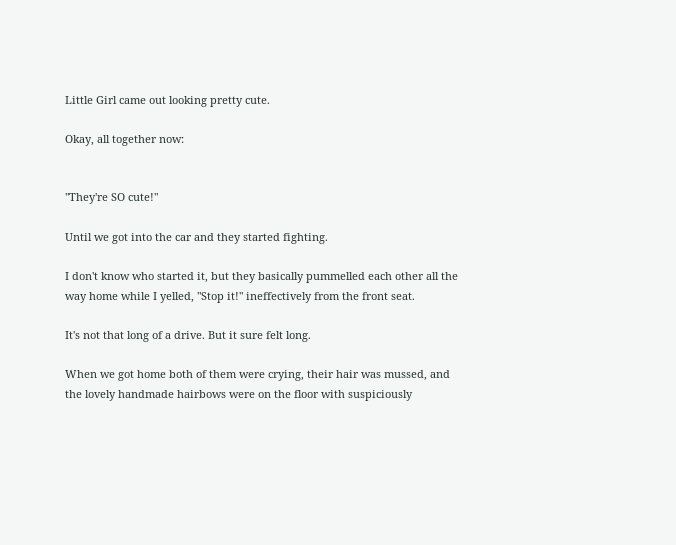Little Girl came out looking pretty cute.

Okay, all together now:


"They're SO cute!"

Until we got into the car and they started fighting.

I don't know who started it, but they basically pummelled each other all the way home while I yelled, "Stop it!" ineffectively from the front seat.

It's not that long of a drive. But it sure felt long.

When we got home both of them were crying, their hair was mussed, and the lovely handmade hairbows were on the floor with suspiciously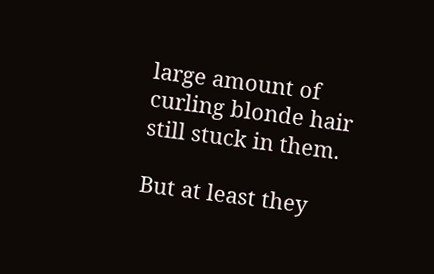large amount of curling blonde hair still stuck in them.

But at least they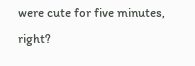were cute for five minutes, right?